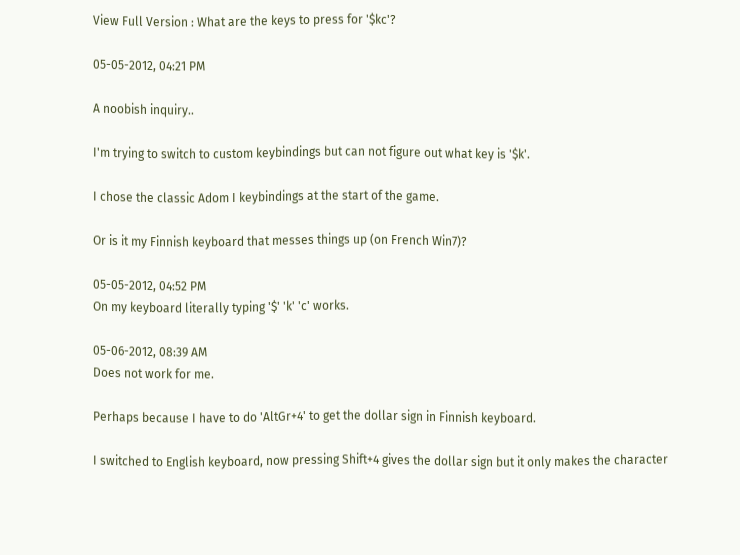View Full Version : What are the keys to press for '$kc'?

05-05-2012, 04:21 PM

A noobish inquiry..

I'm trying to switch to custom keybindings but can not figure out what key is '$k'.

I chose the classic Adom I keybindings at the start of the game.

Or is it my Finnish keyboard that messes things up (on French Win7)?

05-05-2012, 04:52 PM
On my keyboard literally typing '$' 'k' 'c' works.

05-06-2012, 08:39 AM
Does not work for me.

Perhaps because I have to do 'AltGr+4' to get the dollar sign in Finnish keyboard.

I switched to English keyboard, now pressing Shift+4 gives the dollar sign but it only makes the character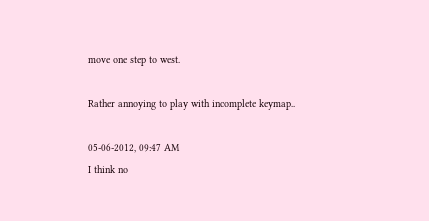move one step to west.

Rather annoying to play with incomplete keymap..

05-06-2012, 09:47 AM
I think no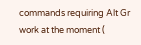commands requiring Alt Gr work at the moment (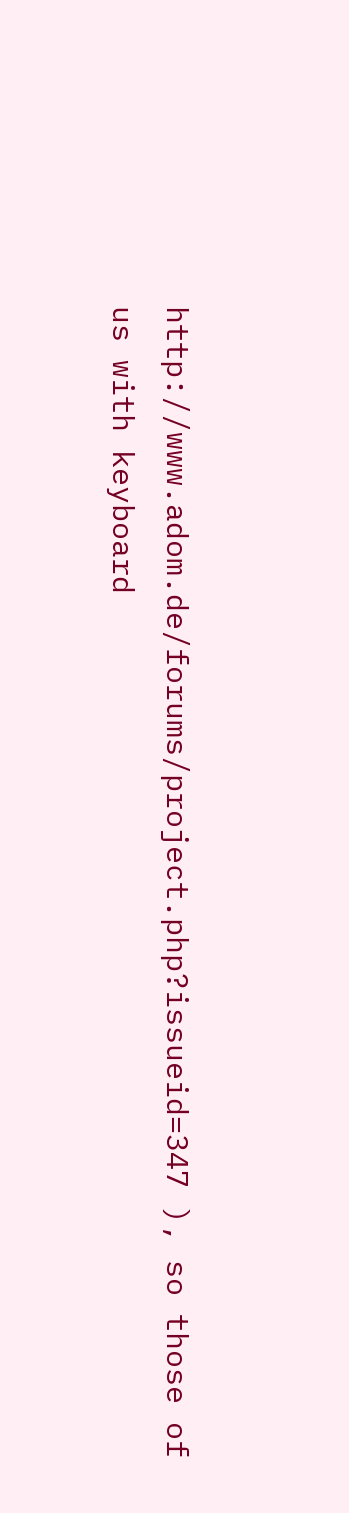http://www.adom.de/forums/project.php?issueid=347 ), so those of us with keyboard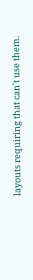layouts requiring that can't use them.